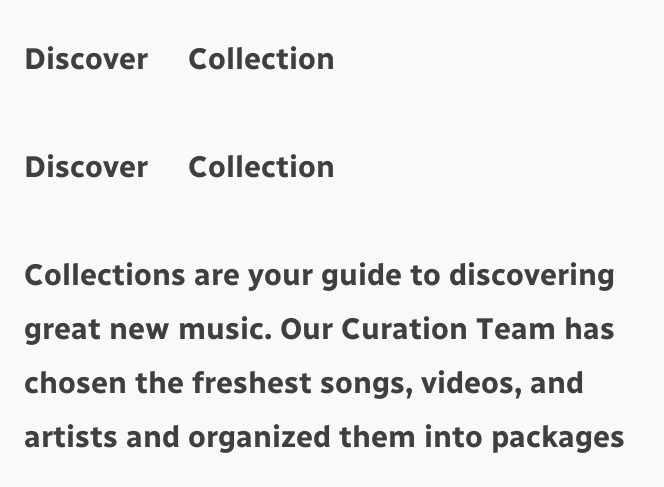Discover     Collection

Discover     Collection

Collections are your guide to discovering great new music. Our Curation Team has chosen the freshest songs, videos, and artists and organized them into packages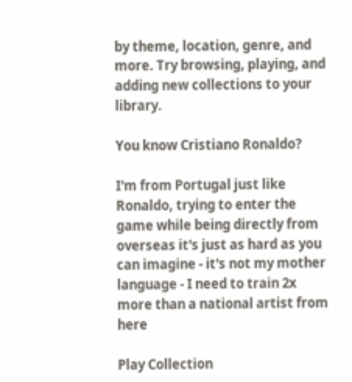by theme, location, genre, and more. Try browsing, playing, and adding new collections to your library.

You know Cristiano Ronaldo?

I'm from Portugal just like Ronaldo, trying to enter the game while being directly from overseas it's just as hard as you can imagine - it's not my mother language - I need to train 2x more than a national artist from here

Play Collection